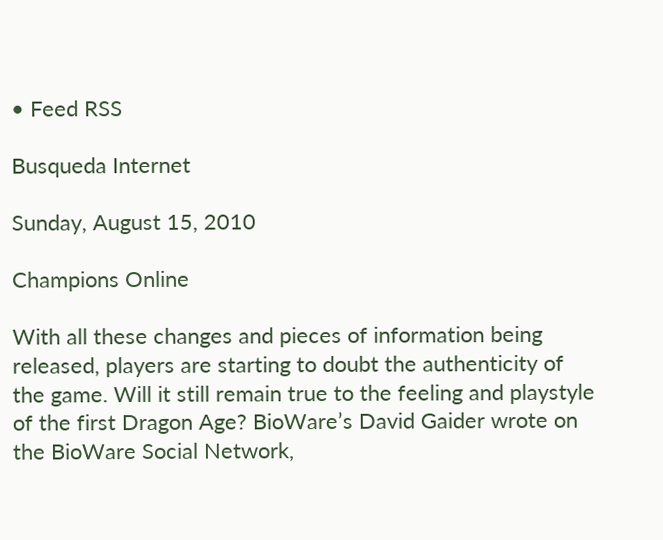• Feed RSS

Busqueda Internet

Sunday, August 15, 2010

Champions Online

With all these changes and pieces of information being released, players are starting to doubt the authenticity of the game. Will it still remain true to the feeling and playstyle of the first Dragon Age? BioWare’s David Gaider wrote on the BioWare Social Network,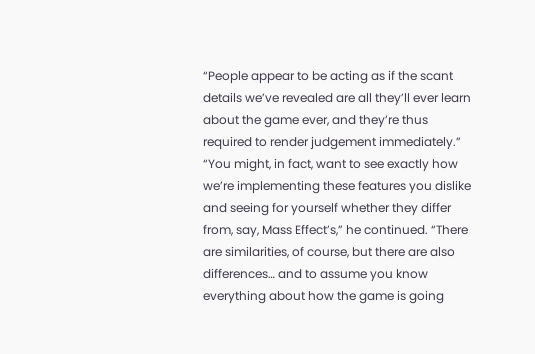“People appear to be acting as if the scant details we’ve revealed are all they’ll ever learn about the game ever, and they’re thus required to render judgement immediately.” “You might, in fact, want to see exactly how we’re implementing these features you dislike and seeing for yourself whether they differ from, say, Mass Effect’s,” he continued. “There are similarities, of course, but there are also differences… and to assume you know everything about how the game is going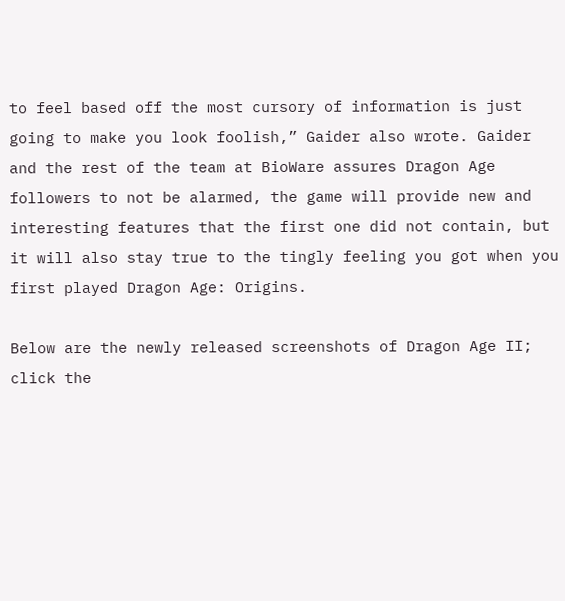to feel based off the most cursory of information is just going to make you look foolish,” Gaider also wrote. Gaider and the rest of the team at BioWare assures Dragon Age followers to not be alarmed, the game will provide new and interesting features that the first one did not contain, but it will also stay true to the tingly feeling you got when you first played Dragon Age: Origins.

Below are the newly released screenshots of Dragon Age II; click the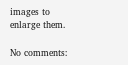images to enlarge them.

No comments: